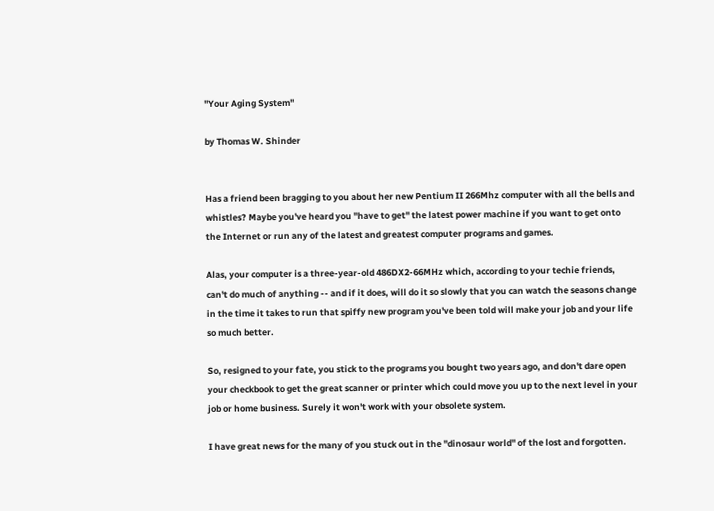"Your Aging System"

by Thomas W. Shinder


Has a friend been bragging to you about her new Pentium II 266Mhz computer with all the bells and whistles? Maybe you've heard you "have to get" the latest power machine if you want to get onto the Internet or run any of the latest and greatest computer programs and games.

Alas, your computer is a three-year-old 486DX2-66MHz which, according to your techie friends, can't do much of anything -- and if it does, will do it so slowly that you can watch the seasons change in the time it takes to run that spiffy new program you've been told will make your job and your life so much better.

So, resigned to your fate, you stick to the programs you bought two years ago, and don't dare open your checkbook to get the great scanner or printer which could move you up to the next level in your job or home business. Surely it won't work with your obsolete system.

I have great news for the many of you stuck out in the "dinosaur world" of the lost and forgotten.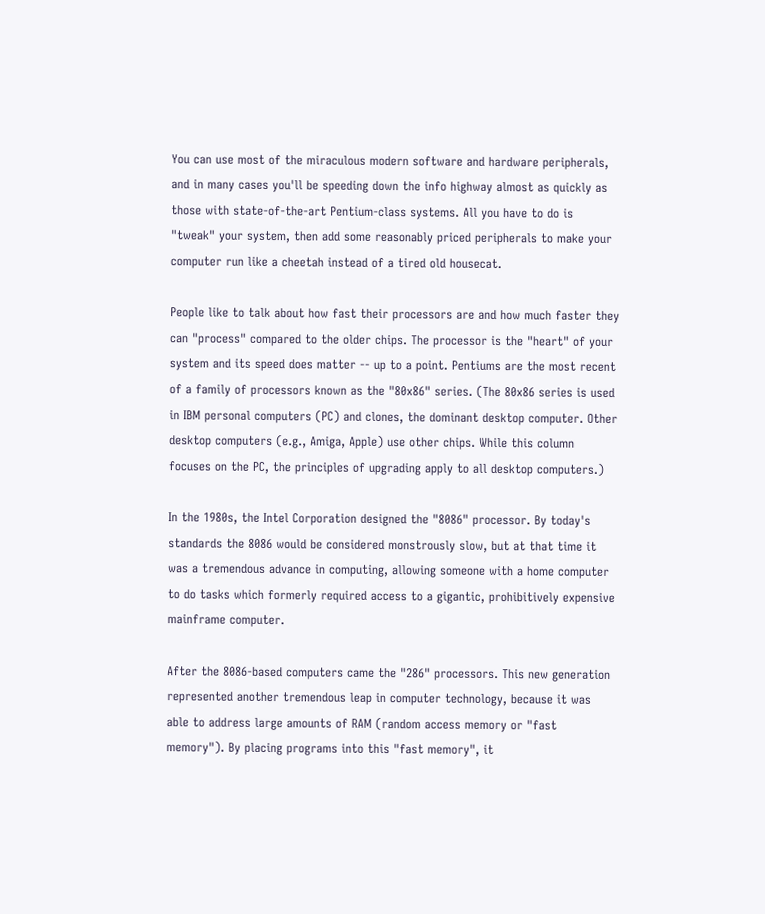You can use most of the miraculous modern software and hardware peripherals, and in many cases you'll be speeding down the info highway almost as quickly as those with state-of-the-art Pentium-class systems. All you have to do is "tweak" your system, then add some reasonably priced peripherals to make your computer run like a cheetah instead of a tired old housecat.

People like to talk about how fast their processors are and how much faster they can "process" compared to the older chips. The processor is the "heart" of your system and its speed does matter -- up to a point. Pentiums are the most recent of a family of processors known as the "80x86" series. (The 80x86 series is used in IBM personal computers (PC) and clones, the dominant desktop computer. Other desktop computers (e.g., Amiga, Apple) use other chips. While this column focuses on the PC, the principles of upgrading apply to all desktop computers.)

In the 1980s, the Intel Corporation designed the "8086" processor. By today's standards the 8086 would be considered monstrously slow, but at that time it was a tremendous advance in computing, allowing someone with a home computer to do tasks which formerly required access to a gigantic, prohibitively expensive mainframe computer.

After the 8086-based computers came the "286" processors. This new generation represented another tremendous leap in computer technology, because it was able to address large amounts of RAM (random access memory or "fast memory"). By placing programs into this "fast memory", it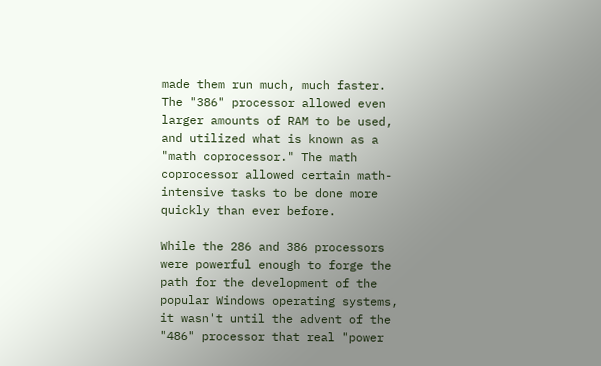made them run much, much faster. The "386" processor allowed even larger amounts of RAM to be used, and utilized what is known as a "math coprocessor." The math coprocessor allowed certain math-intensive tasks to be done more quickly than ever before.

While the 286 and 386 processors were powerful enough to forge the path for the development of the popular Windows operating systems, it wasn't until the advent of the "486" processor that real "power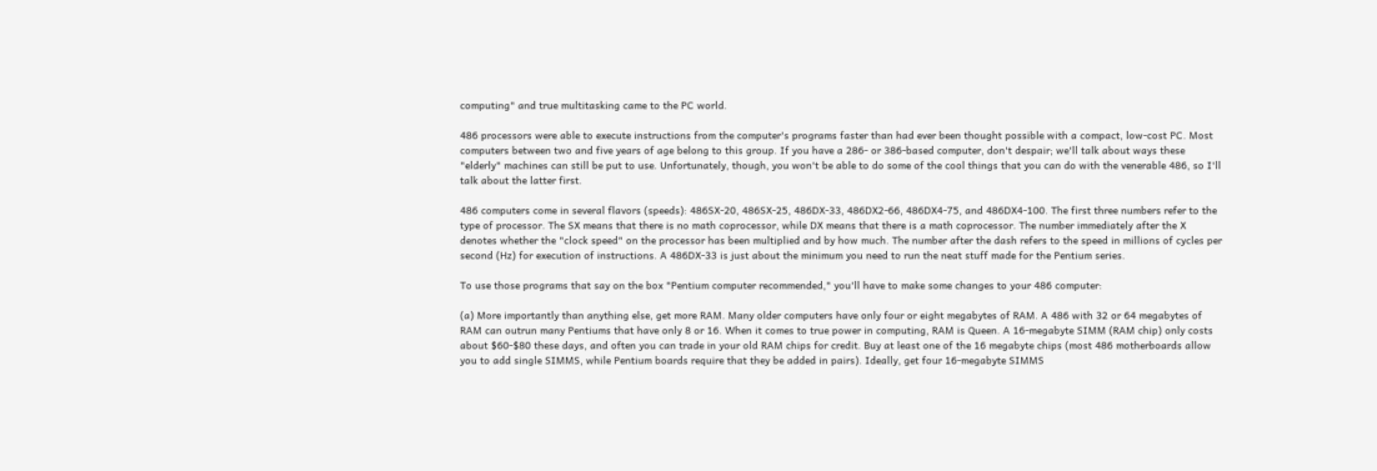computing" and true multitasking came to the PC world.

486 processors were able to execute instructions from the computer's programs faster than had ever been thought possible with a compact, low-cost PC. Most computers between two and five years of age belong to this group. If you have a 286- or 386-based computer, don't despair; we'll talk about ways these "elderly" machines can still be put to use. Unfortunately, though, you won't be able to do some of the cool things that you can do with the venerable 486, so I'll talk about the latter first.

486 computers come in several flavors (speeds): 486SX-20, 486SX-25, 486DX-33, 486DX2-66, 486DX4-75, and 486DX4-100. The first three numbers refer to the type of processor. The SX means that there is no math coprocessor, while DX means that there is a math coprocessor. The number immediately after the X denotes whether the "clock speed" on the processor has been multiplied and by how much. The number after the dash refers to the speed in millions of cycles per second (Hz) for execution of instructions. A 486DX-33 is just about the minimum you need to run the neat stuff made for the Pentium series.

To use those programs that say on the box "Pentium computer recommended," you'll have to make some changes to your 486 computer:

(a) More importantly than anything else, get more RAM. Many older computers have only four or eight megabytes of RAM. A 486 with 32 or 64 megabytes of RAM can outrun many Pentiums that have only 8 or 16. When it comes to true power in computing, RAM is Queen. A 16-megabyte SIMM (RAM chip) only costs about $60-$80 these days, and often you can trade in your old RAM chips for credit. Buy at least one of the 16 megabyte chips (most 486 motherboards allow you to add single SIMMS, while Pentium boards require that they be added in pairs). Ideally, get four 16-megabyte SIMMS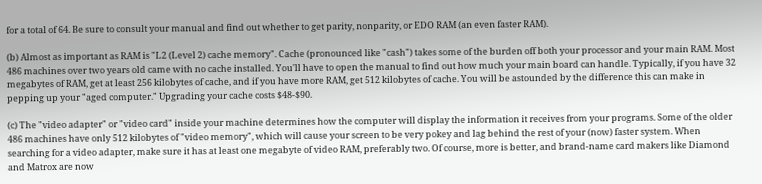for a total of 64. Be sure to consult your manual and find out whether to get parity, nonparity, or EDO RAM (an even faster RAM).

(b) Almost as important as RAM is "L2 (Level 2) cache memory". Cache (pronounced like "cash") takes some of the burden off both your processor and your main RAM. Most 486 machines over two years old came with no cache installed. You'll have to open the manual to find out how much your main board can handle. Typically, if you have 32 megabytes of RAM, get at least 256 kilobytes of cache, and if you have more RAM, get 512 kilobytes of cache. You will be astounded by the difference this can make in pepping up your "aged computer." Upgrading your cache costs $48-$90.

(c) The "video adapter" or "video card" inside your machine determines how the computer will display the information it receives from your programs. Some of the older 486 machines have only 512 kilobytes of "video memory", which will cause your screen to be very pokey and lag behind the rest of your (now) faster system. When searching for a video adapter, make sure it has at least one megabyte of video RAM, preferably two. Of course, more is better, and brand-name card makers like Diamond and Matrox are now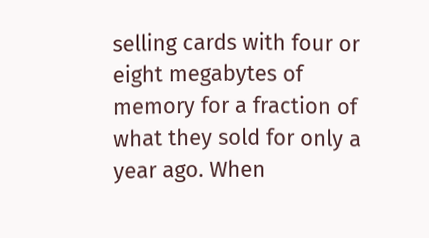selling cards with four or eight megabytes of memory for a fraction of what they sold for only a year ago. When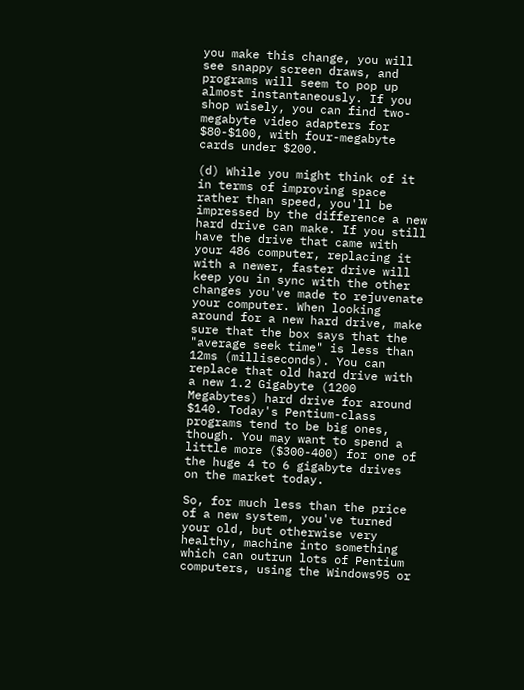you make this change, you will see snappy screen draws, and programs will seem to pop up almost instantaneously. If you shop wisely, you can find two-megabyte video adapters for $80-$100, with four-megabyte cards under $200.

(d) While you might think of it in terms of improving space rather than speed, you'll be impressed by the difference a new hard drive can make. If you still have the drive that came with your 486 computer, replacing it with a newer, faster drive will keep you in sync with the other changes you've made to rejuvenate your computer. When looking around for a new hard drive, make sure that the box says that the "average seek time" is less than 12ms (milliseconds). You can replace that old hard drive with a new 1.2 Gigabyte (1200 Megabytes) hard drive for around $140. Today's Pentium-class programs tend to be big ones, though. You may want to spend a little more ($300-400) for one of the huge 4 to 6 gigabyte drives on the market today.

So, for much less than the price of a new system, you've turned your old, but otherwise very healthy, machine into something which can outrun lots of Pentium computers, using the Windows95 or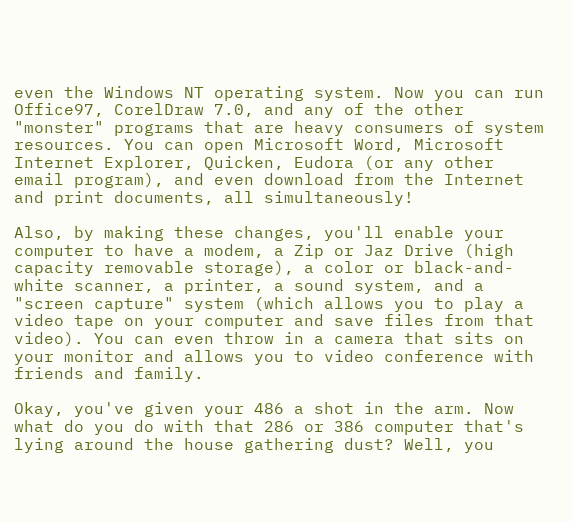even the Windows NT operating system. Now you can run Office97, CorelDraw 7.0, and any of the other "monster" programs that are heavy consumers of system resources. You can open Microsoft Word, Microsoft Internet Explorer, Quicken, Eudora (or any other email program), and even download from the Internet and print documents, all simultaneously!

Also, by making these changes, you'll enable your computer to have a modem, a Zip or Jaz Drive (high capacity removable storage), a color or black-and-white scanner, a printer, a sound system, and a "screen capture" system (which allows you to play a video tape on your computer and save files from that video). You can even throw in a camera that sits on your monitor and allows you to video conference with friends and family.

Okay, you've given your 486 a shot in the arm. Now what do you do with that 286 or 386 computer that's lying around the house gathering dust? Well, you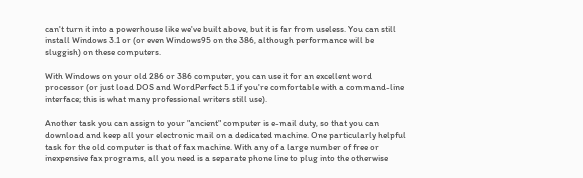can't turn it into a powerhouse like we've built above, but it is far from useless. You can still install Windows 3.1 or (or even Windows95 on the 386, although performance will be sluggish) on these computers.

With Windows on your old 286 or 386 computer, you can use it for an excellent word processor (or just load DOS and WordPerfect 5.1 if you're comfortable with a command-line interface; this is what many professional writers still use).

Another task you can assign to your "ancient" computer is e-mail duty, so that you can download and keep all your electronic mail on a dedicated machine. One particularly helpful task for the old computer is that of fax machine. With any of a large number of free or inexpensive fax programs, all you need is a separate phone line to plug into the otherwise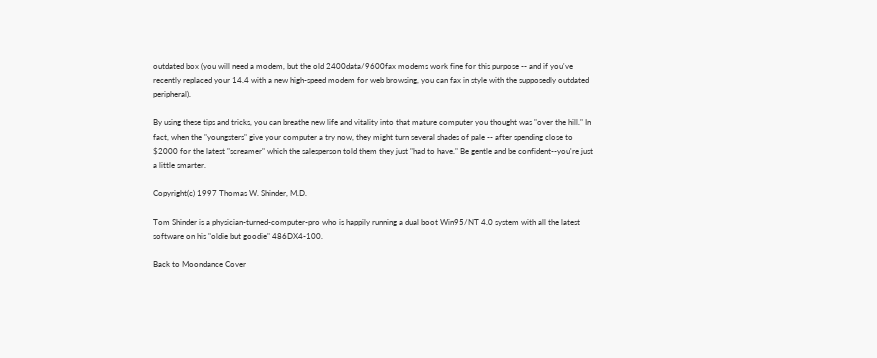outdated box (you will need a modem, but the old 2400data/9600fax modems work fine for this purpose -- and if you've recently replaced your 14.4 with a new high-speed modem for web browsing, you can fax in style with the supposedly outdated peripheral).

By using these tips and tricks, you can breathe new life and vitality into that mature computer you thought was "over the hill." In fact, when the "youngsters" give your computer a try now, they might turn several shades of pale -- after spending close to $2000 for the latest "screamer" which the salesperson told them they just "had to have." Be gentle and be confident--you're just a little smarter.

Copyright(c) 1997 Thomas W. Shinder, M.D.

Tom Shinder is a physician-turned-computer-pro who is happily running a dual boot Win95/NT 4.0 system with all the latest software on his "oldie but goodie" 486DX4-100.

Back to Moondance Cover